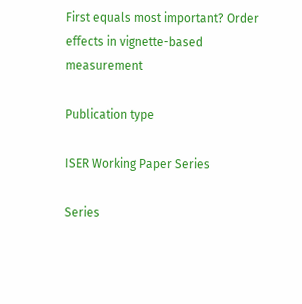First equals most important? Order effects in vignette-based measurement

Publication type

ISER Working Paper Series

Series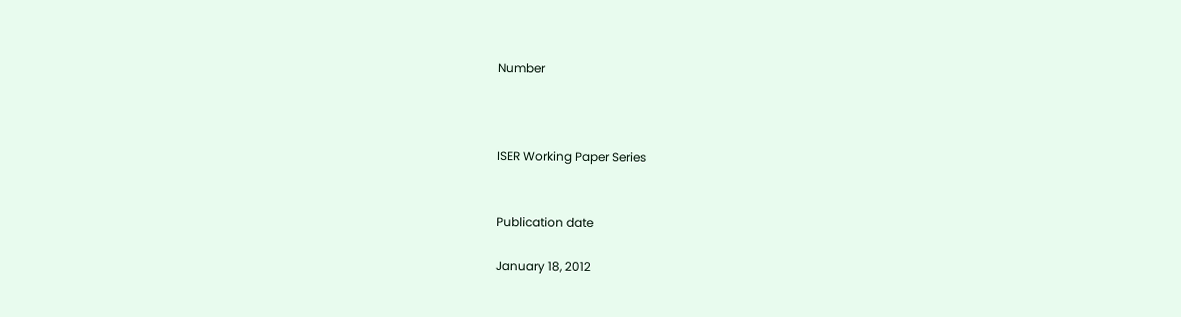Number



ISER Working Paper Series


Publication date

January 18, 2012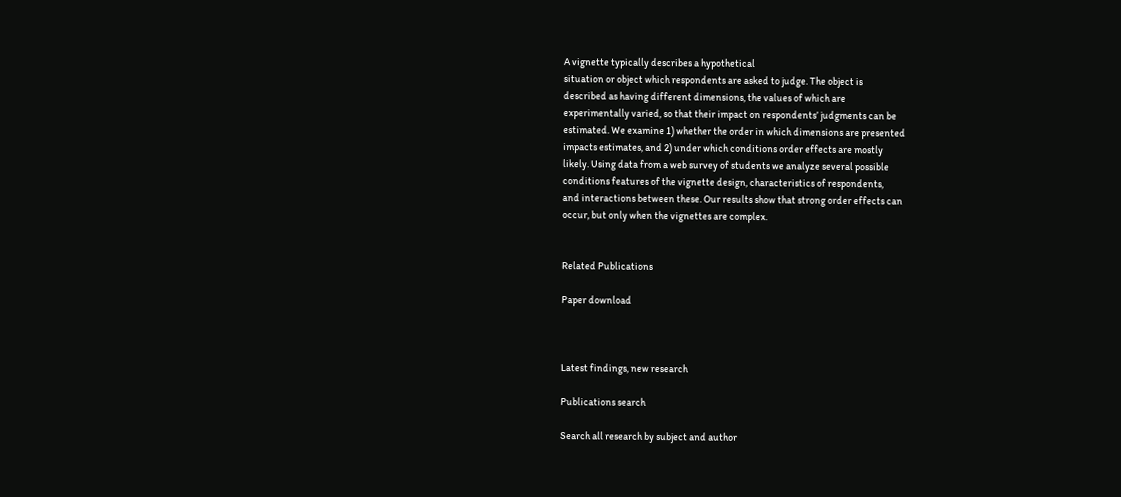A vignette typically describes a hypothetical
situation or object which respondents are asked to judge. The object is
described as having different dimensions, the values of which are
experimentally varied, so that their impact on respondents’ judgments can be
estimated. We examine 1) whether the order in which dimensions are presented
impacts estimates, and 2) under which conditions order effects are mostly
likely. Using data from a web survey of students we analyze several possible
conditions features of the vignette design, characteristics of respondents,
and interactions between these. Our results show that strong order effects can
occur, but only when the vignettes are complex.


Related Publications

Paper download



Latest findings, new research

Publications search

Search all research by subject and author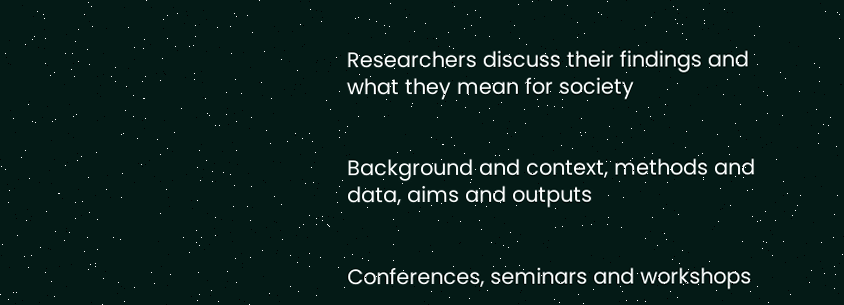Researchers discuss their findings and what they mean for society


Background and context, methods and data, aims and outputs


Conferences, seminars and workshops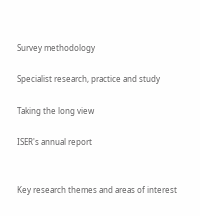Survey methodology

Specialist research, practice and study

Taking the long view

ISER's annual report


Key research themes and areas of interest